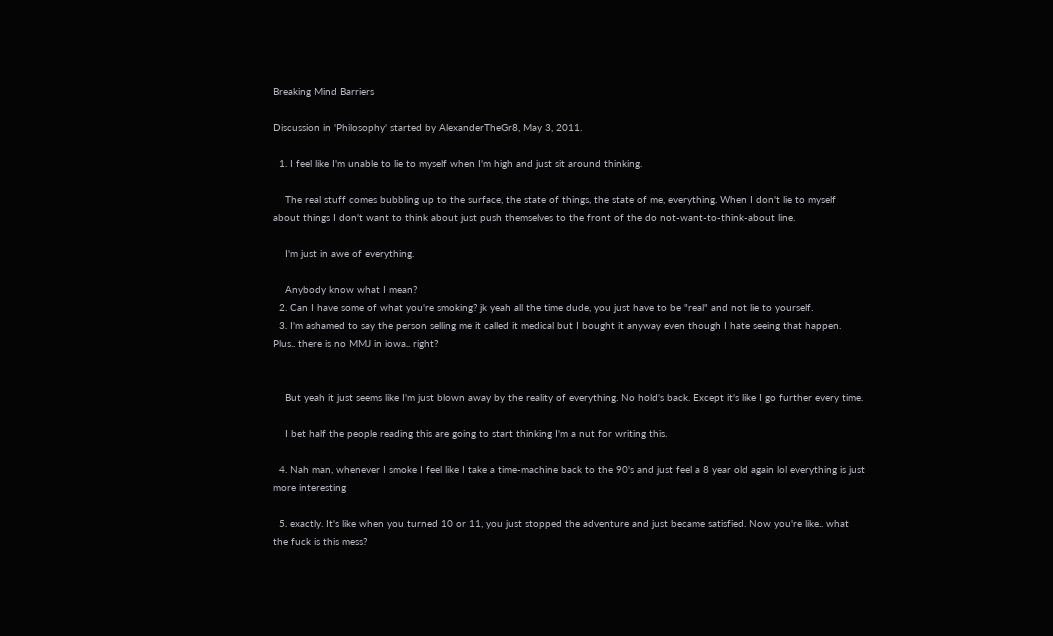Breaking Mind Barriers

Discussion in 'Philosophy' started by AlexanderTheGr8, May 3, 2011.

  1. I feel like I'm unable to lie to myself when I'm high and just sit around thinking.

    The real stuff comes bubbling up to the surface, the state of things, the state of me, everything. When I don't lie to myself about things I don't want to think about just push themselves to the front of the do not-want-to-think-about line.

    I'm just in awe of everything.

    Anybody know what I mean?
  2. Can I have some of what you're smoking? jk yeah all the time dude, you just have to be "real" and not lie to yourself.
  3. I'm ashamed to say the person selling me it called it medical but I bought it anyway even though I hate seeing that happen. Plus.. there is no MMJ in iowa.. right?


    But yeah it just seems like I'm just blown away by the reality of everything. No hold's back. Except it's like I go further every time.

    I bet half the people reading this are going to start thinking I'm a nut for writing this.

  4. Nah man, whenever I smoke I feel like I take a time-machine back to the 90's and just feel a 8 year old again lol everything is just more interesting

  5. exactly. It's like when you turned 10 or 11, you just stopped the adventure and just became satisfied. Now you're like.. what the fuck is this mess?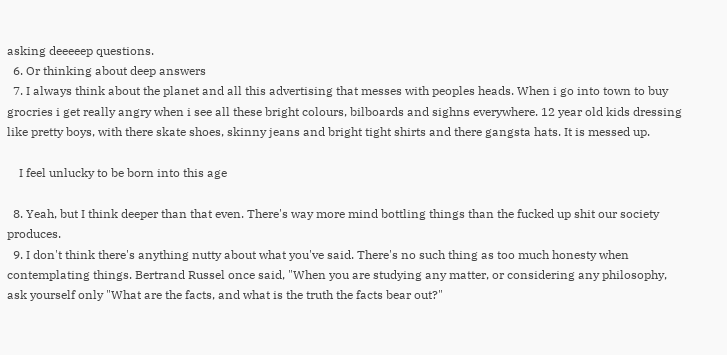asking deeeeep questions.
  6. Or thinking about deep answers
  7. I always think about the planet and all this advertising that messes with peoples heads. When i go into town to buy grocries i get really angry when i see all these bright colours, bilboards and sighns everywhere. 12 year old kids dressing like pretty boys, with there skate shoes, skinny jeans and bright tight shirts and there gangsta hats. It is messed up.

    I feel unlucky to be born into this age

  8. Yeah, but I think deeper than that even. There's way more mind bottling things than the fucked up shit our society produces.
  9. I don't think there's anything nutty about what you've said. There's no such thing as too much honesty when contemplating things. Bertrand Russel once said, "When you are studying any matter, or considering any philosophy, ask yourself only "What are the facts, and what is the truth the facts bear out?"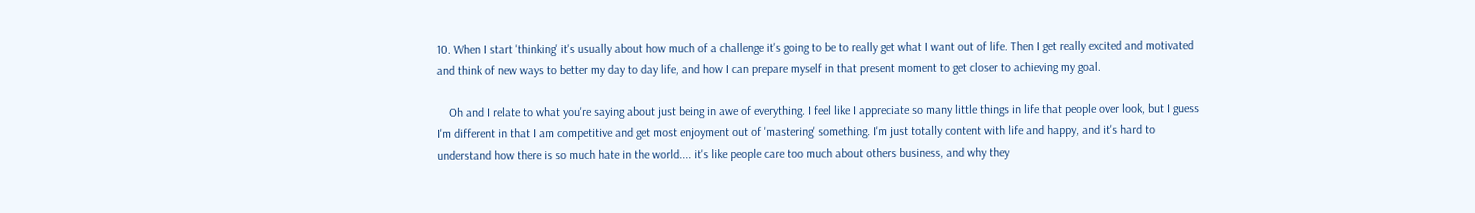10. When I start 'thinking' it's usually about how much of a challenge it's going to be to really get what I want out of life. Then I get really excited and motivated and think of new ways to better my day to day life, and how I can prepare myself in that present moment to get closer to achieving my goal.

    Oh and I relate to what you're saying about just being in awe of everything. I feel like I appreciate so many little things in life that people over look, but I guess I'm different in that I am competitive and get most enjoyment out of 'mastering' something. I'm just totally content with life and happy, and it's hard to understand how there is so much hate in the world.... it's like people care too much about others business, and why they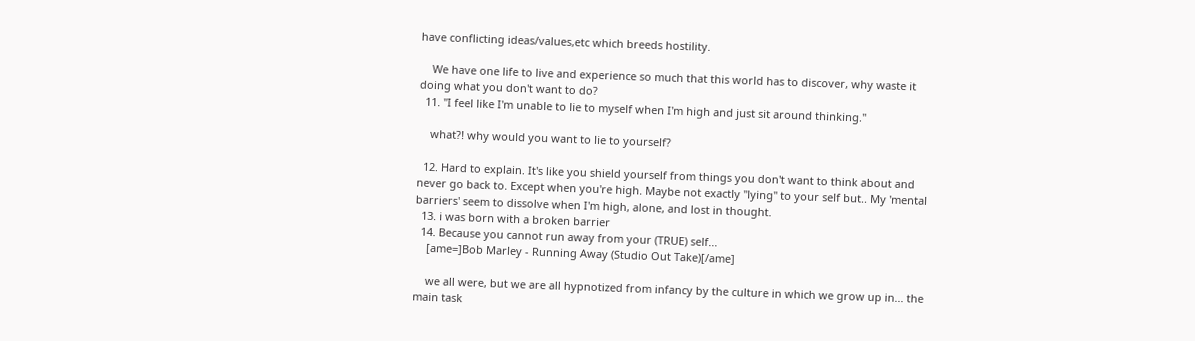have conflicting ideas/values,etc which breeds hostility.

    We have one life to live and experience so much that this world has to discover, why waste it doing what you don't want to do?
  11. "I feel like I'm unable to lie to myself when I'm high and just sit around thinking."

    what?! why would you want to lie to yourself?

  12. Hard to explain. It's like you shield yourself from things you don't want to think about and never go back to. Except when you're high. Maybe not exactly "lying" to your self but.. My 'mental barriers' seem to dissolve when I'm high, alone, and lost in thought.
  13. i was born with a broken barrier
  14. Because you cannot run away from your (TRUE) self...
    [ame=]Bob Marley - Running Away (Studio Out Take)[/ame]

    we all were, but we are all hypnotized from infancy by the culture in which we grow up in... the main task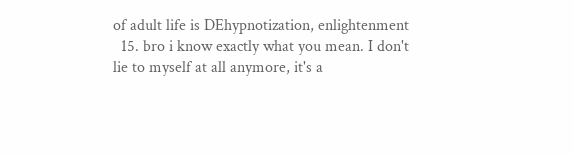of adult life is DEhypnotization, enlightenment
  15. bro i know exactly what you mean. I don't lie to myself at all anymore, it's a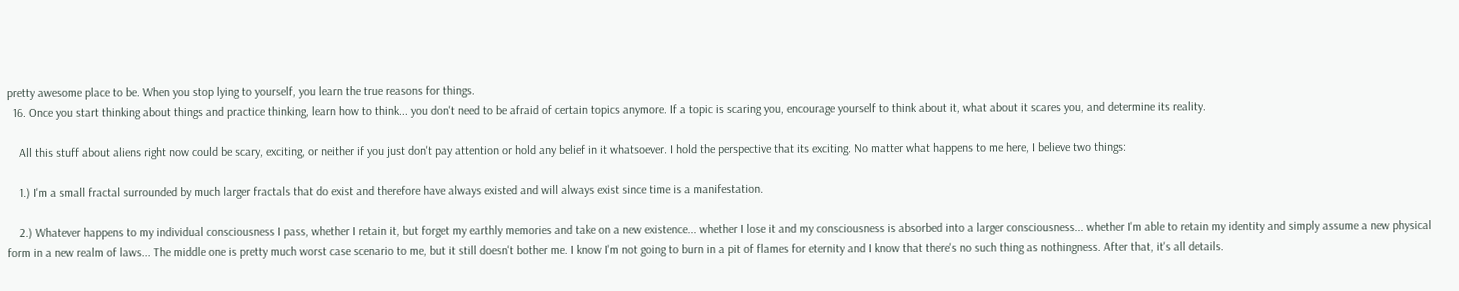pretty awesome place to be. When you stop lying to yourself, you learn the true reasons for things.
  16. Once you start thinking about things and practice thinking, learn how to think... you don't need to be afraid of certain topics anymore. If a topic is scaring you, encourage yourself to think about it, what about it scares you, and determine its reality.

    All this stuff about aliens right now could be scary, exciting, or neither if you just don't pay attention or hold any belief in it whatsoever. I hold the perspective that its exciting. No matter what happens to me here, I believe two things:

    1.) I'm a small fractal surrounded by much larger fractals that do exist and therefore have always existed and will always exist since time is a manifestation.

    2.) Whatever happens to my individual consciousness I pass, whether I retain it, but forget my earthly memories and take on a new existence... whether I lose it and my consciousness is absorbed into a larger consciousness... whether I'm able to retain my identity and simply assume a new physical form in a new realm of laws... The middle one is pretty much worst case scenario to me, but it still doesn't bother me. I know I'm not going to burn in a pit of flames for eternity and I know that there's no such thing as nothingness. After that, it's all details.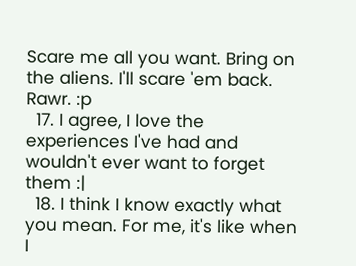Scare me all you want. Bring on the aliens. I'll scare 'em back. Rawr. :p
  17. I agree, I love the experiences I've had and wouldn't ever want to forget them :|
  18. I think I know exactly what you mean. For me, it's like when I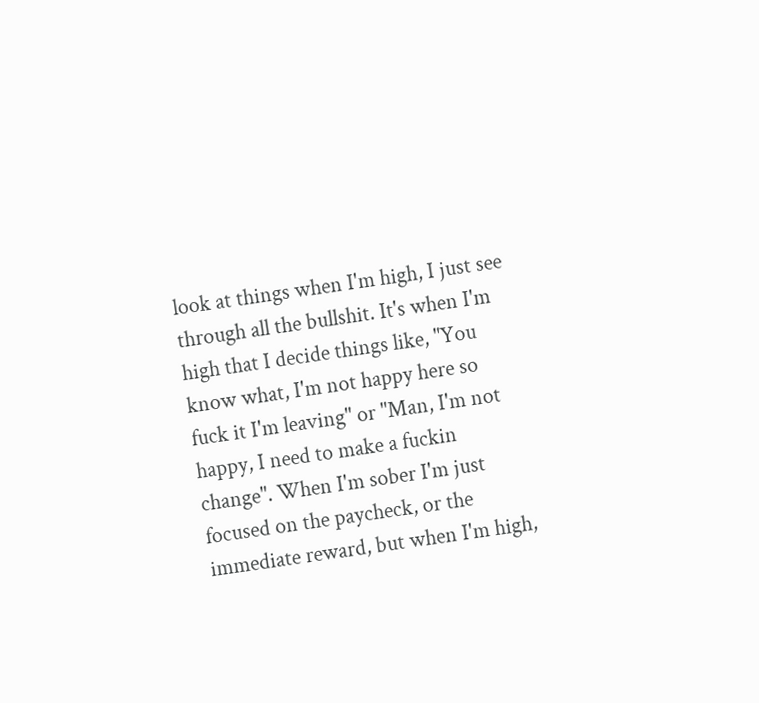look at things when I'm high, I just see through all the bullshit. It's when I'm high that I decide things like, "You know what, I'm not happy here so fuck it I'm leaving" or "Man, I'm not happy, I need to make a fuckin change". When I'm sober I'm just focused on the paycheck, or the immediate reward, but when I'm high,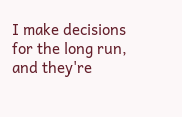I make decisions for the long run, and they're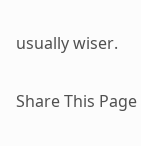usually wiser.

Share This Page